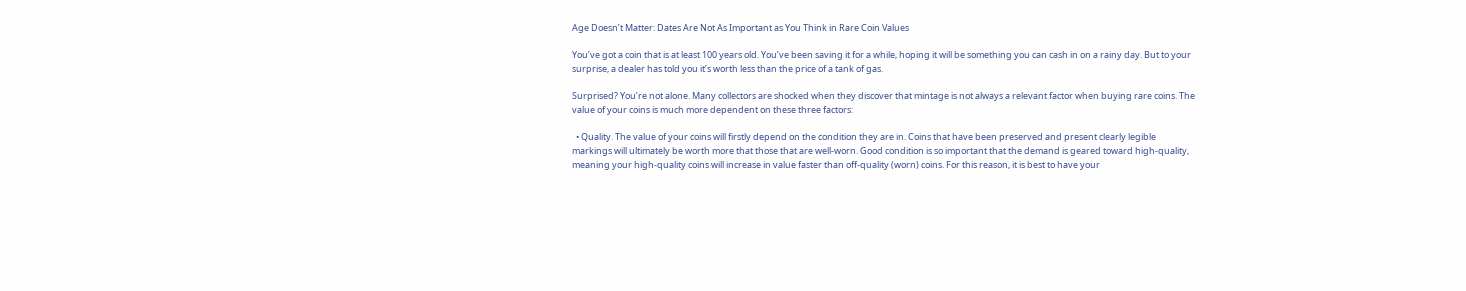Age Doesn’t Matter: Dates Are Not As Important as You Think in Rare Coin Values

You’ve got a coin that is at least 100 years old. You’ve been saving it for a while, hoping it will be something you can cash in on a rainy day. But to your surprise, a dealer has told you it’s worth less than the price of a tank of gas.

Surprised? You’re not alone. Many collectors are shocked when they discover that mintage is not always a relevant factor when buying rare coins. The value of your coins is much more dependent on these three factors:

  • Quality. The value of your coins will firstly depend on the condition they are in. Coins that have been preserved and present clearly legible markings will ultimately be worth more that those that are well-worn. Good condition is so important that the demand is geared toward high-quality, meaning your high-quality coins will increase in value faster than off-quality (worn) coins. For this reason, it is best to have your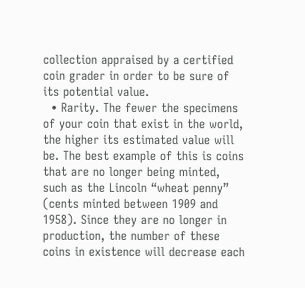collection appraised by a certified coin grader in order to be sure of its potential value.
  • Rarity. The fewer the specimens of your coin that exist in the world, the higher its estimated value will be. The best example of this is coins that are no longer being minted, such as the Lincoln “wheat penny” (cents minted between 1909 and 1958). Since they are no longer in production, the number of these coins in existence will decrease each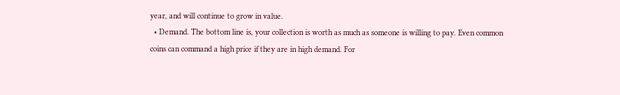year, and will continue to grow in value.
  • Demand. The bottom line is, your collection is worth as much as someone is willing to pay. Even common coins can command a high price if they are in high demand. For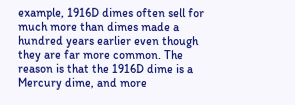example, 1916D dimes often sell for much more than dimes made a hundred years earlier even though they are far more common. The reason is that the 1916D dime is a Mercury dime, and more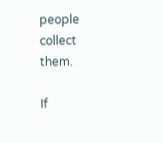people collect them.

If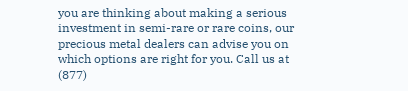you are thinking about making a serious investment in semi-rare or rare coins, our precious metal dealers can advise you on which options are right for you. Call us at (877)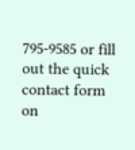795-9585 or fill out the quick contact form on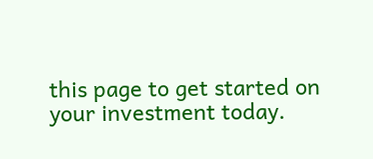this page to get started on your investment today.